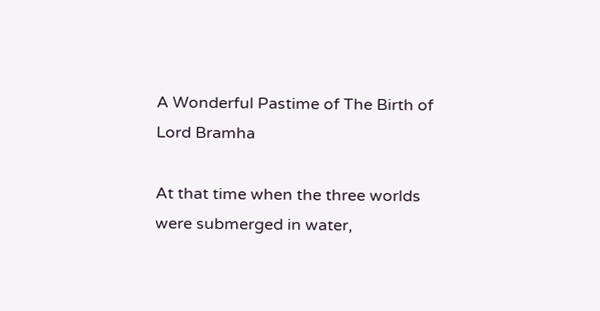A Wonderful Pastime of The Birth of Lord Bramha

At that time when the three worlds were submerged in water,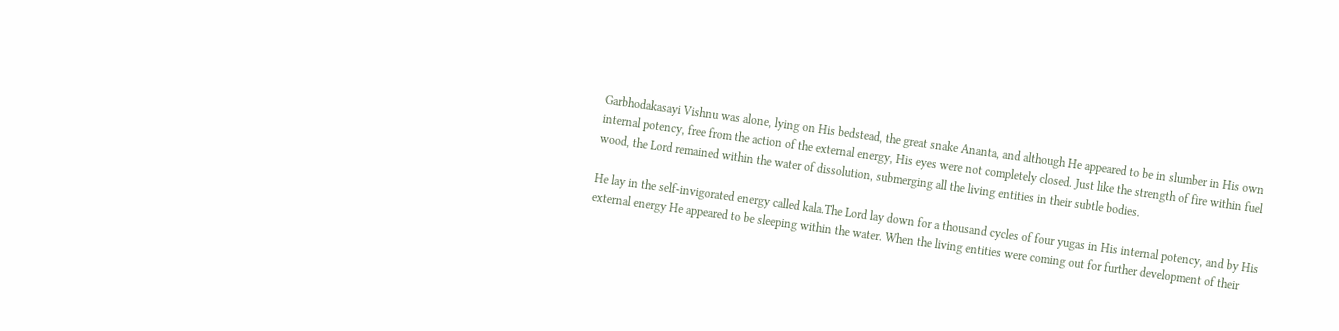Garbhodakasayi Vishnu was alone, lying on His bedstead, the great snake Ananta, and although He appeared to be in slumber in His own internal potency, free from the action of the external energy, His eyes were not completely closed. Just like the strength of fire within fuel wood, the Lord remained within the water of dissolution, submerging all the living entities in their subtle bodies.

He lay in the self-invigorated energy called kala.The Lord lay down for a thousand cycles of four yugas in His internal potency, and by His external energy He appeared to be sleeping within the water. When the living entities were coming out for further development of their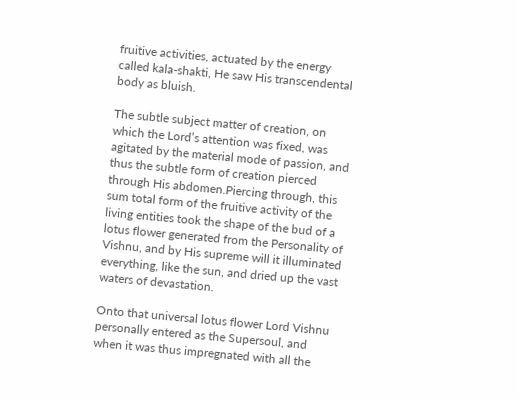fruitive activities, actuated by the energy called kala-shakti, He saw His transcendental body as bluish.

The subtle subject matter of creation, on which the Lord’s attention was fixed, was agitated by the material mode of passion, and thus the subtle form of creation pierced through His abdomen.Piercing through, this sum total form of the fruitive activity of the living entities took the shape of the bud of a lotus flower generated from the Personality of Vishnu, and by His supreme will it illuminated everything, like the sun, and dried up the vast waters of devastation.

Onto that universal lotus flower Lord Vishnu personally entered as the Supersoul, and when it was thus impregnated with all the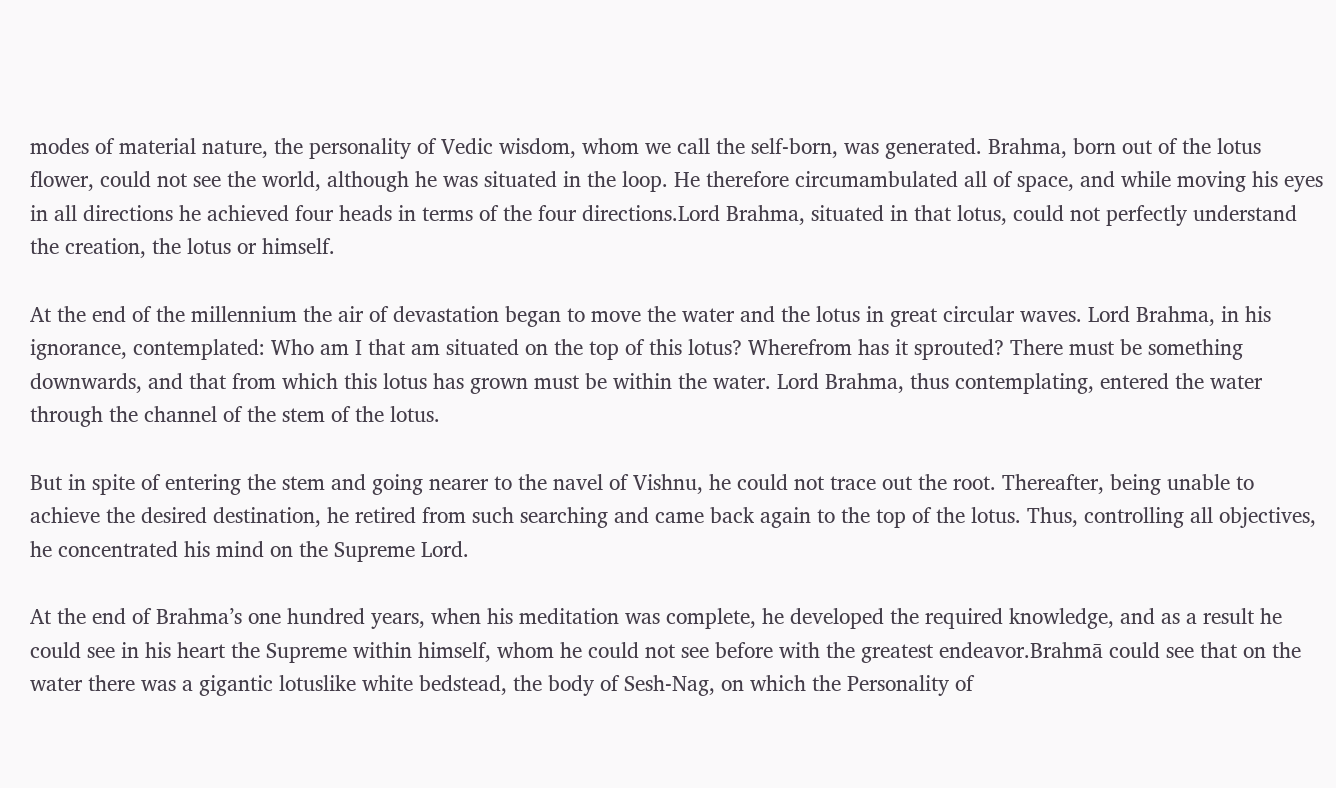modes of material nature, the personality of Vedic wisdom, whom we call the self-born, was generated. Brahma, born out of the lotus flower, could not see the world, although he was situated in the loop. He therefore circumambulated all of space, and while moving his eyes in all directions he achieved four heads in terms of the four directions.Lord Brahma, situated in that lotus, could not perfectly understand the creation, the lotus or himself.

At the end of the millennium the air of devastation began to move the water and the lotus in great circular waves. Lord Brahma, in his ignorance, contemplated: Who am I that am situated on the top of this lotus? Wherefrom has it sprouted? There must be something downwards, and that from which this lotus has grown must be within the water. Lord Brahma, thus contemplating, entered the water through the channel of the stem of the lotus.

But in spite of entering the stem and going nearer to the navel of Vishnu, he could not trace out the root. Thereafter, being unable to achieve the desired destination, he retired from such searching and came back again to the top of the lotus. Thus, controlling all objectives, he concentrated his mind on the Supreme Lord.

At the end of Brahma’s one hundred years, when his meditation was complete, he developed the required knowledge, and as a result he could see in his heart the Supreme within himself, whom he could not see before with the greatest endeavor.Brahmā could see that on the water there was a gigantic lotuslike white bedstead, the body of Sesh-Nag, on which the Personality of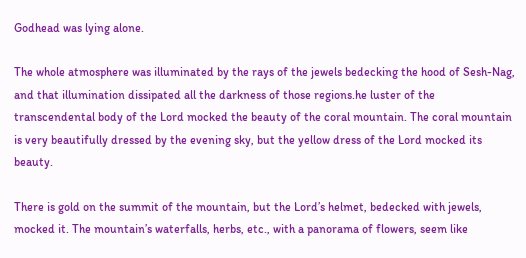Godhead was lying alone.

The whole atmosphere was illuminated by the rays of the jewels bedecking the hood of Sesh-Nag, and that illumination dissipated all the darkness of those regions.he luster of the transcendental body of the Lord mocked the beauty of the coral mountain. The coral mountain is very beautifully dressed by the evening sky, but the yellow dress of the Lord mocked its beauty.

There is gold on the summit of the mountain, but the Lord’s helmet, bedecked with jewels, mocked it. The mountain’s waterfalls, herbs, etc., with a panorama of flowers, seem like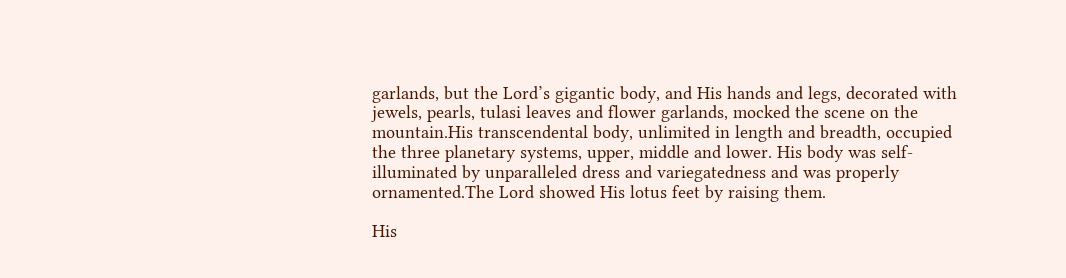garlands, but the Lord’s gigantic body, and His hands and legs, decorated with jewels, pearls, tulasi leaves and flower garlands, mocked the scene on the mountain.His transcendental body, unlimited in length and breadth, occupied the three planetary systems, upper, middle and lower. His body was self-illuminated by unparalleled dress and variegatedness and was properly ornamented.The Lord showed His lotus feet by raising them.

His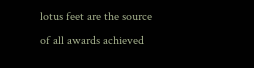lotus feet are the source of all awards achieved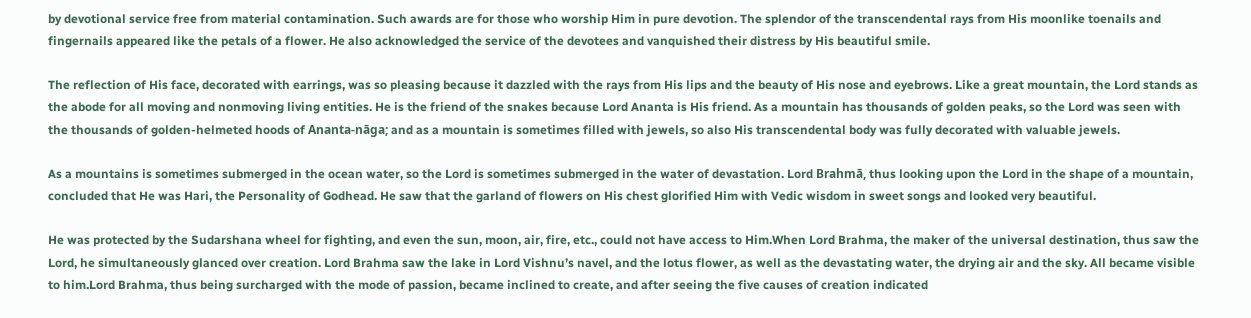by devotional service free from material contamination. Such awards are for those who worship Him in pure devotion. The splendor of the transcendental rays from His moonlike toenails and fingernails appeared like the petals of a flower. He also acknowledged the service of the devotees and vanquished their distress by His beautiful smile.

The reflection of His face, decorated with earrings, was so pleasing because it dazzled with the rays from His lips and the beauty of His nose and eyebrows. Like a great mountain, the Lord stands as the abode for all moving and nonmoving living entities. He is the friend of the snakes because Lord Ananta is His friend. As a mountain has thousands of golden peaks, so the Lord was seen with the thousands of golden-helmeted hoods of Ananta-nāga; and as a mountain is sometimes filled with jewels, so also His transcendental body was fully decorated with valuable jewels.

As a mountains is sometimes submerged in the ocean water, so the Lord is sometimes submerged in the water of devastation. Lord Brahmā, thus looking upon the Lord in the shape of a mountain, concluded that He was Hari, the Personality of Godhead. He saw that the garland of flowers on His chest glorified Him with Vedic wisdom in sweet songs and looked very beautiful.

He was protected by the Sudarshana wheel for fighting, and even the sun, moon, air, fire, etc., could not have access to Him.When Lord Brahma, the maker of the universal destination, thus saw the Lord, he simultaneously glanced over creation. Lord Brahma saw the lake in Lord Vishnu’s navel, and the lotus flower, as well as the devastating water, the drying air and the sky. All became visible to him.Lord Brahma, thus being surcharged with the mode of passion, became inclined to create, and after seeing the five causes of creation indicated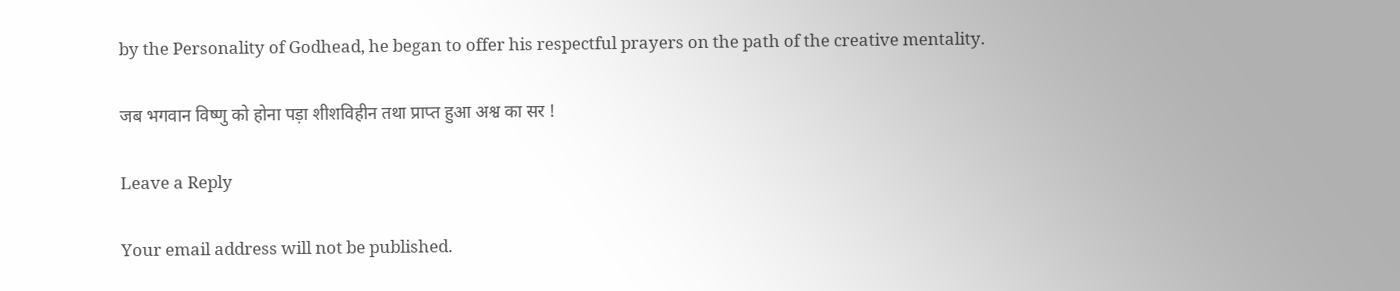by the Personality of Godhead, he began to offer his respectful prayers on the path of the creative mentality.

जब भगवान विष्णु को होना पड़ा शीशविहीन तथा प्राप्त हुआ अश्व का सर !

Leave a Reply

Your email address will not be published.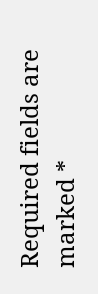Required fields are marked *